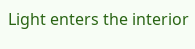Light enters the interior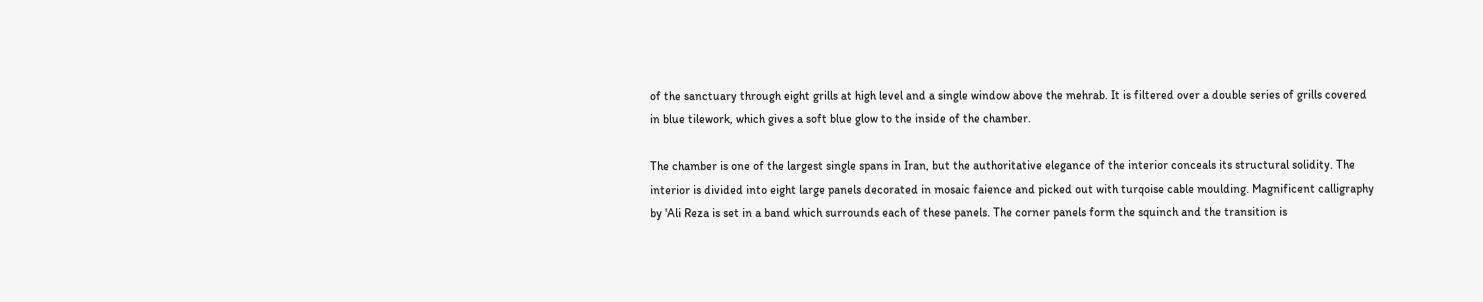of the sanctuary through eight grills at high level and a single window above the mehrab. It is filtered over a double series of grills covered in blue tilework, which gives a soft blue glow to the inside of the chamber.

The chamber is one of the largest single spans in Iran, but the authoritative elegance of the interior conceals its structural solidity. The interior is divided into eight large panels decorated in mosaic faience and picked out with turqoise cable moulding. Magnificent calligraphy by 'Ali Reza is set in a band which surrounds each of these panels. The corner panels form the squinch and the transition is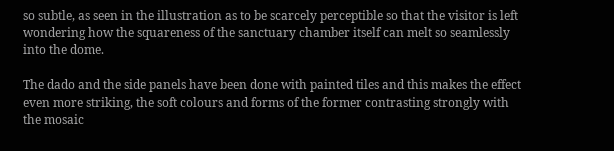so subtle, as seen in the illustration as to be scarcely perceptible so that the visitor is left wondering how the squareness of the sanctuary chamber itself can melt so seamlessly into the dome.

The dado and the side panels have been done with painted tiles and this makes the effect even more striking, the soft colours and forms of the former contrasting strongly with the mosaic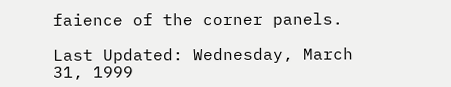faience of the corner panels.

Last Updated: Wednesday, March 31, 1999